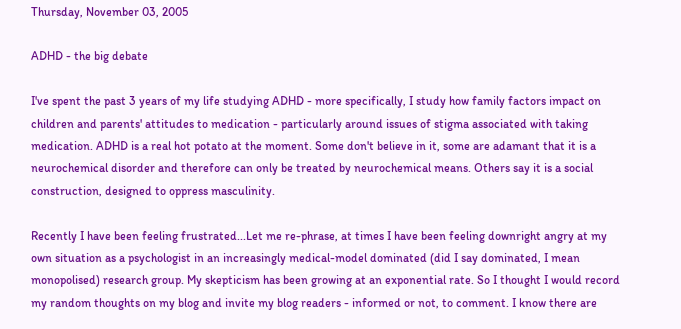Thursday, November 03, 2005

ADHD - the big debate

I've spent the past 3 years of my life studying ADHD - more specifically, I study how family factors impact on children and parents' attitudes to medication - particularly around issues of stigma associated with taking medication. ADHD is a real hot potato at the moment. Some don't believe in it, some are adamant that it is a neurochemical disorder and therefore can only be treated by neurochemical means. Others say it is a social construction, designed to oppress masculinity.

Recently I have been feeling frustrated...Let me re-phrase, at times I have been feeling downright angry at my own situation as a psychologist in an increasingly medical-model dominated (did I say dominated, I mean monopolised) research group. My skepticism has been growing at an exponential rate. So I thought I would record my random thoughts on my blog and invite my blog readers - informed or not, to comment. I know there are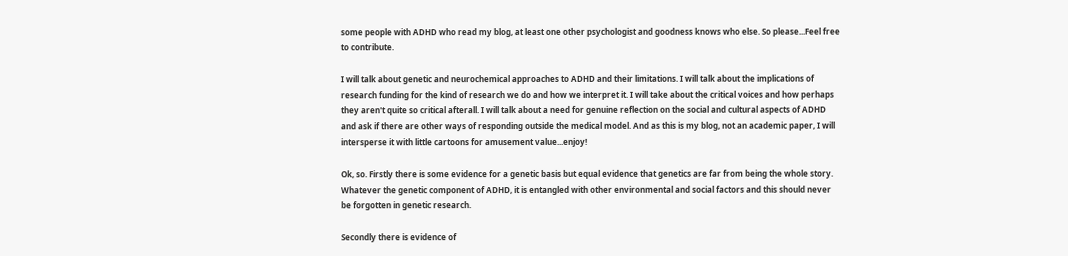some people with ADHD who read my blog, at least one other psychologist and goodness knows who else. So please...Feel free to contribute.

I will talk about genetic and neurochemical approaches to ADHD and their limitations. I will talk about the implications of research funding for the kind of research we do and how we interpret it. I will take about the critical voices and how perhaps they aren't quite so critical afterall. I will talk about a need for genuine reflection on the social and cultural aspects of ADHD and ask if there are other ways of responding outside the medical model. And as this is my blog, not an academic paper, I will intersperse it with little cartoons for amusement value...enjoy!

Ok, so. Firstly there is some evidence for a genetic basis but equal evidence that genetics are far from being the whole story. Whatever the genetic component of ADHD, it is entangled with other environmental and social factors and this should never be forgotten in genetic research.

Secondly there is evidence of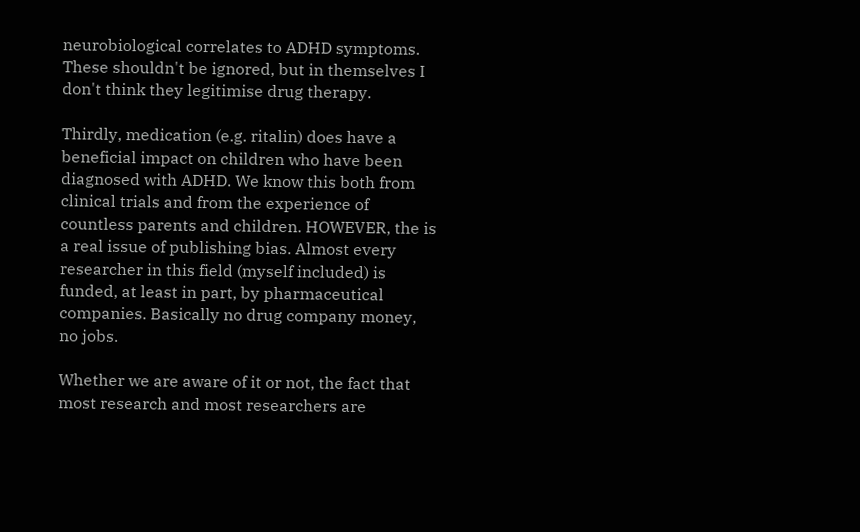neurobiological correlates to ADHD symptoms. These shouldn't be ignored, but in themselves I don't think they legitimise drug therapy.

Thirdly, medication (e.g. ritalin) does have a beneficial impact on children who have been diagnosed with ADHD. We know this both from clinical trials and from the experience of countless parents and children. HOWEVER, the is a real issue of publishing bias. Almost every researcher in this field (myself included) is funded, at least in part, by pharmaceutical companies. Basically no drug company money, no jobs.

Whether we are aware of it or not, the fact that most research and most researchers are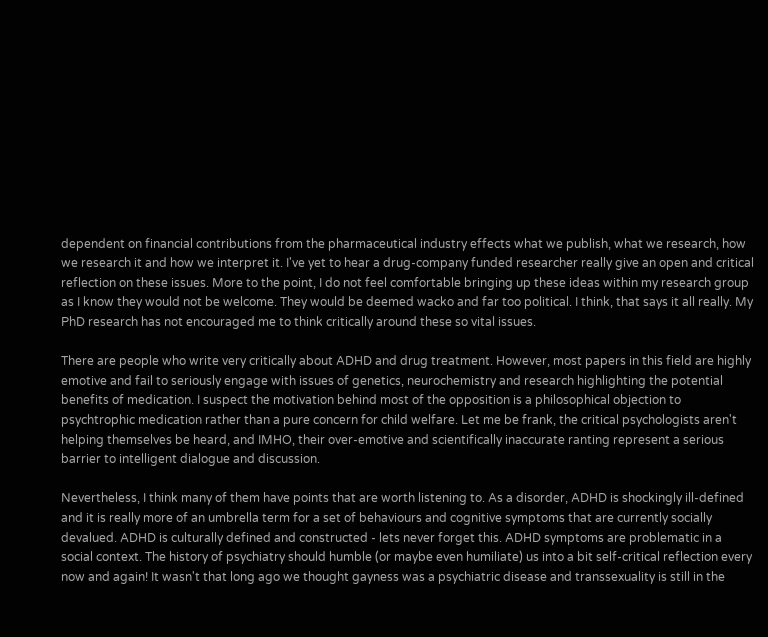dependent on financial contributions from the pharmaceutical industry effects what we publish, what we research, how we research it and how we interpret it. I've yet to hear a drug-company funded researcher really give an open and critical reflection on these issues. More to the point, I do not feel comfortable bringing up these ideas within my research group as I know they would not be welcome. They would be deemed wacko and far too political. I think, that says it all really. My PhD research has not encouraged me to think critically around these so vital issues.

There are people who write very critically about ADHD and drug treatment. However, most papers in this field are highly emotive and fail to seriously engage with issues of genetics, neurochemistry and research highlighting the potential benefits of medication. I suspect the motivation behind most of the opposition is a philosophical objection to psychtrophic medication rather than a pure concern for child welfare. Let me be frank, the critical psychologists aren't helping themselves be heard, and IMHO, their over-emotive and scientifically inaccurate ranting represent a serious barrier to intelligent dialogue and discussion.

Nevertheless, I think many of them have points that are worth listening to. As a disorder, ADHD is shockingly ill-defined and it is really more of an umbrella term for a set of behaviours and cognitive symptoms that are currently socially devalued. ADHD is culturally defined and constructed - lets never forget this. ADHD symptoms are problematic in a social context. The history of psychiatry should humble (or maybe even humiliate) us into a bit self-critical reflection every now and again! It wasn't that long ago we thought gayness was a psychiatric disease and transsexuality is still in the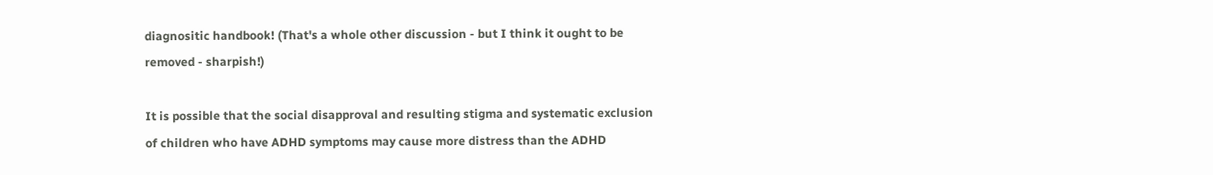diagnositic handbook! (That's a whole other discussion - but I think it ought to be removed - sharpish!)

It is possible that the social disapproval and resulting stigma and systematic exclusion of children who have ADHD symptoms may cause more distress than the ADHD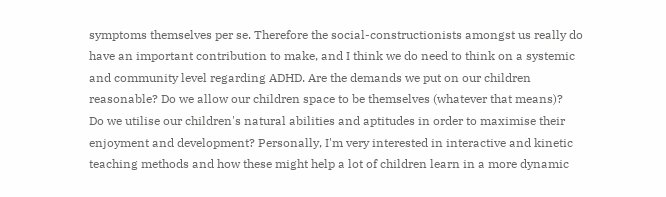symptoms themselves per se. Therefore the social-constructionists amongst us really do have an important contribution to make, and I think we do need to think on a systemic and community level regarding ADHD. Are the demands we put on our children reasonable? Do we allow our children space to be themselves (whatever that means)?
Do we utilise our children's natural abilities and aptitudes in order to maximise their enjoyment and development? Personally, I'm very interested in interactive and kinetic teaching methods and how these might help a lot of children learn in a more dynamic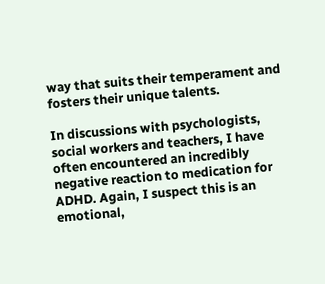way that suits their temperament and fosters their unique talents.

In discussions with psychologists, social workers and teachers, I have often encountered an incredibly negative reaction to medication for ADHD. Again, I suspect this is an emotional,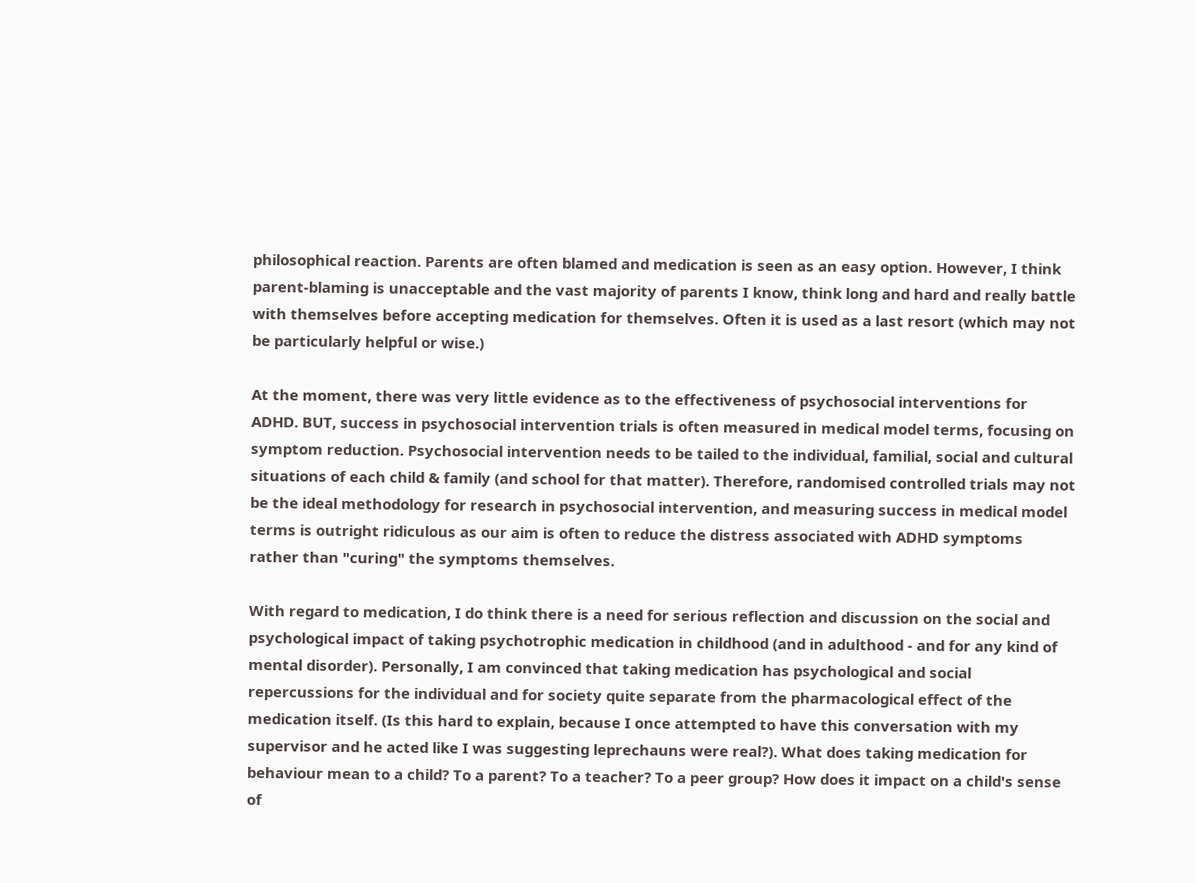philosophical reaction. Parents are often blamed and medication is seen as an easy option. However, I think parent-blaming is unacceptable and the vast majority of parents I know, think long and hard and really battle with themselves before accepting medication for themselves. Often it is used as a last resort (which may not be particularly helpful or wise.)

At the moment, there was very little evidence as to the effectiveness of psychosocial interventions for ADHD. BUT, success in psychosocial intervention trials is often measured in medical model terms, focusing on symptom reduction. Psychosocial intervention needs to be tailed to the individual, familial, social and cultural situations of each child & family (and school for that matter). Therefore, randomised controlled trials may not be the ideal methodology for research in psychosocial intervention, and measuring success in medical model terms is outright ridiculous as our aim is often to reduce the distress associated with ADHD symptoms rather than "curing" the symptoms themselves.

With regard to medication, I do think there is a need for serious reflection and discussion on the social and psychological impact of taking psychotrophic medication in childhood (and in adulthood - and for any kind of mental disorder). Personally, I am convinced that taking medication has psychological and social repercussions for the individual and for society quite separate from the pharmacological effect of the medication itself. (Is this hard to explain, because I once attempted to have this conversation with my supervisor and he acted like I was suggesting leprechauns were real?). What does taking medication for behaviour mean to a child? To a parent? To a teacher? To a peer group? How does it impact on a child's sense of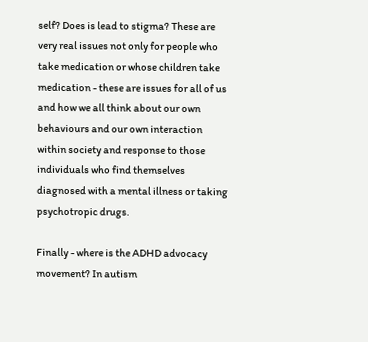self? Does is lead to stigma? These are very real issues not only for people who take medication or whose children take medication - these are issues for all of us and how we all think about our own behaviours and our own interaction within society and response to those individuals who find themselves diagnosed with a mental illness or taking psychotropic drugs.

Finally - where is the ADHD advocacy movement? In autism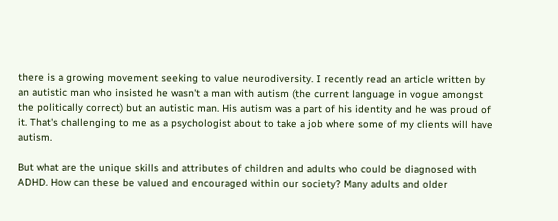there is a growing movement seeking to value neurodiversity. I recently read an article written by an autistic man who insisted he wasn't a man with autism (the current language in vogue amongst the politically correct) but an autistic man. His autism was a part of his identity and he was proud of it. That's challenging to me as a psychologist about to take a job where some of my clients will have autism.

But what are the unique skills and attributes of children and adults who could be diagnosed with ADHD. How can these be valued and encouraged within our society? Many adults and older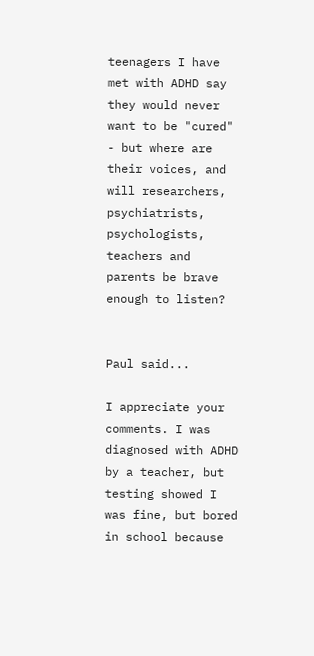teenagers I have met with ADHD say they would never want to be "cured" - but where are their voices, and will researchers, psychiatrists, psychologists, teachers and parents be brave enough to listen?


Paul said...

I appreciate your comments. I was diagnosed with ADHD by a teacher, but testing showed I was fine, but bored in school because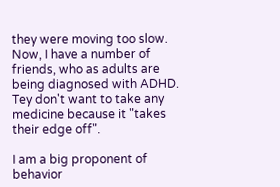they were moving too slow. Now, I have a number of friends, who as adults are being diagnosed with ADHD. Tey don't want to take any medicine because it "takes their edge off".

I am a big proponent of behavior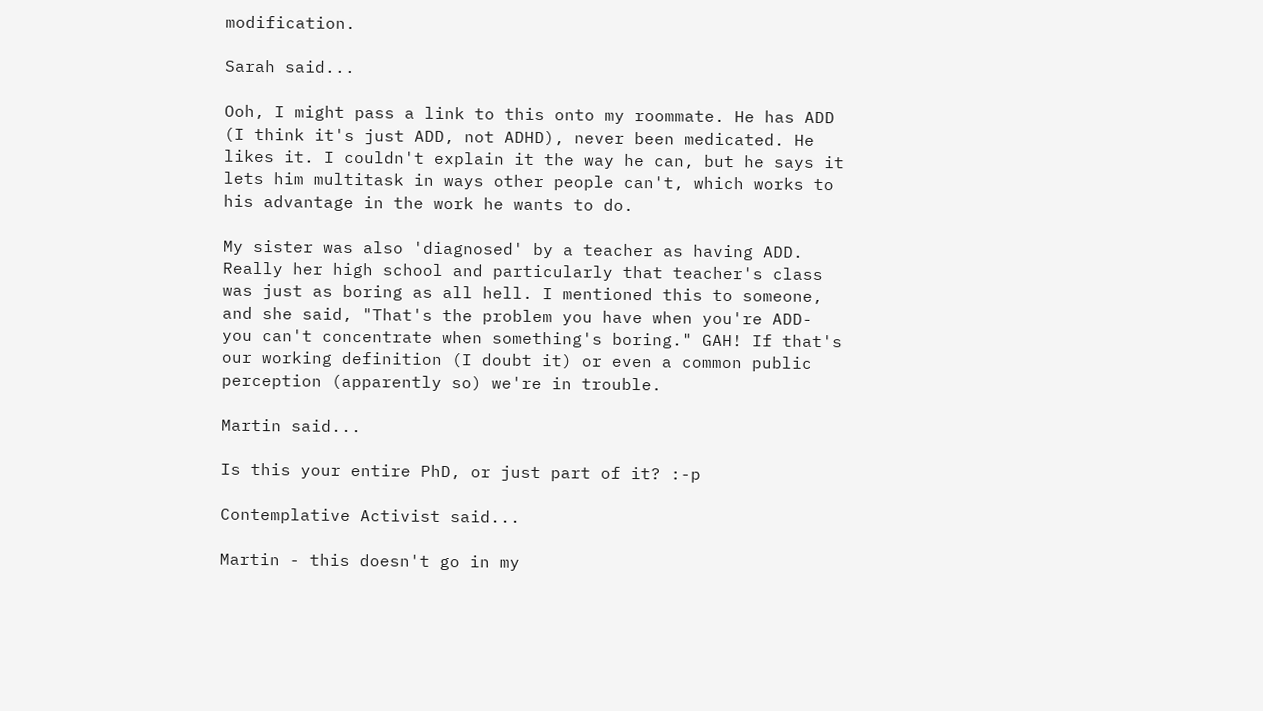modification.

Sarah said...

Ooh, I might pass a link to this onto my roommate. He has ADD (I think it's just ADD, not ADHD), never been medicated. He likes it. I couldn't explain it the way he can, but he says it lets him multitask in ways other people can't, which works to his advantage in the work he wants to do.

My sister was also 'diagnosed' by a teacher as having ADD. Really her high school and particularly that teacher's class was just as boring as all hell. I mentioned this to someone, and she said, "That's the problem you have when you're ADD- you can't concentrate when something's boring." GAH! If that's our working definition (I doubt it) or even a common public perception (apparently so) we're in trouble.

Martin said...

Is this your entire PhD, or just part of it? :-p

Contemplative Activist said...

Martin - this doesn't go in my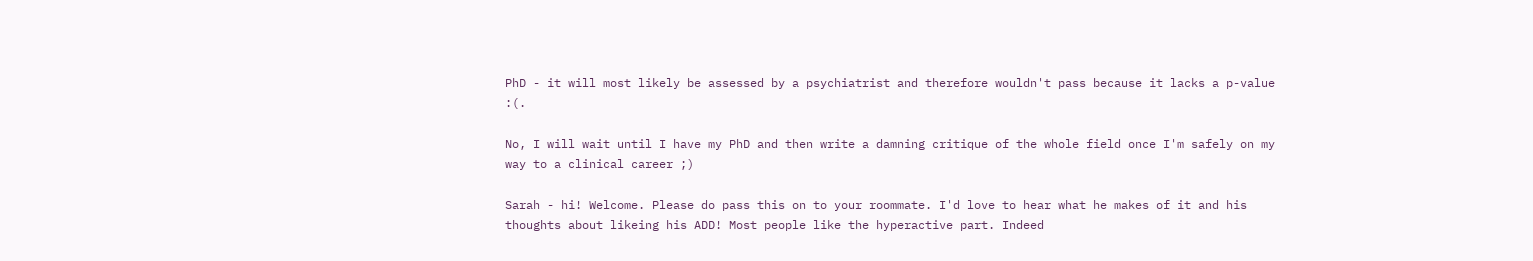PhD - it will most likely be assessed by a psychiatrist and therefore wouldn't pass because it lacks a p-value :(.

No, I will wait until I have my PhD and then write a damning critique of the whole field once I'm safely on my way to a clinical career ;)

Sarah - hi! Welcome. Please do pass this on to your roommate. I'd love to hear what he makes of it and his thoughts about likeing his ADD! Most people like the hyperactive part. Indeed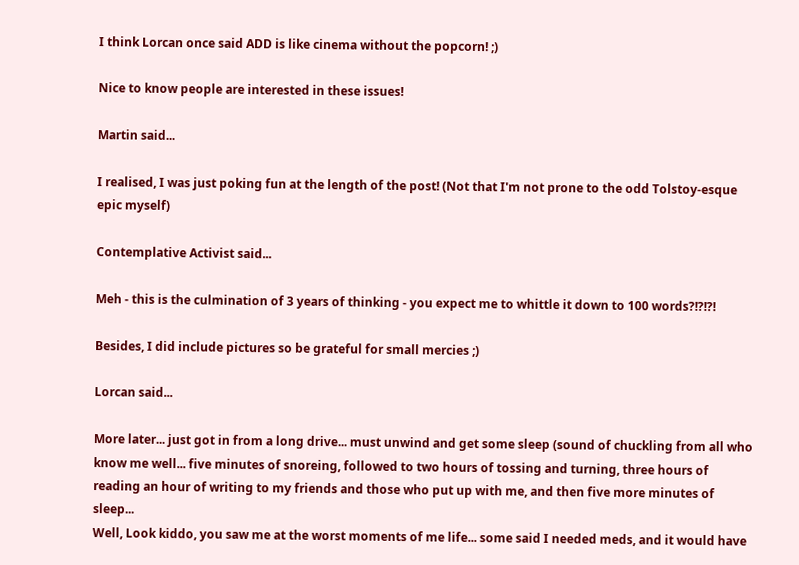I think Lorcan once said ADD is like cinema without the popcorn! ;)

Nice to know people are interested in these issues!

Martin said...

I realised, I was just poking fun at the length of the post! (Not that I'm not prone to the odd Tolstoy-esque epic myself)

Contemplative Activist said...

Meh - this is the culmination of 3 years of thinking - you expect me to whittle it down to 100 words?!?!?!

Besides, I did include pictures so be grateful for small mercies ;)

Lorcan said...

More later... just got in from a long drive... must unwind and get some sleep (sound of chuckling from all who know me well... five minutes of snoreing, followed to two hours of tossing and turning, three hours of reading an hour of writing to my friends and those who put up with me, and then five more minutes of sleep...
Well, Look kiddo, you saw me at the worst moments of me life... some said I needed meds, and it would have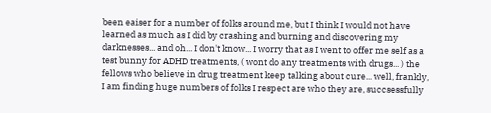been eaiser for a number of folks around me, but I think I would not have learned as much as I did by crashing and burning and discovering my darknesses... and oh... I don't know... I worry that as I went to offer me self as a test bunny for ADHD treatments, ( wont do any treatments with drugs... ) the fellows who believe in drug treatment keep talking about cure... well, frankly, I am finding huge numbers of folks I respect are who they are, succsessfully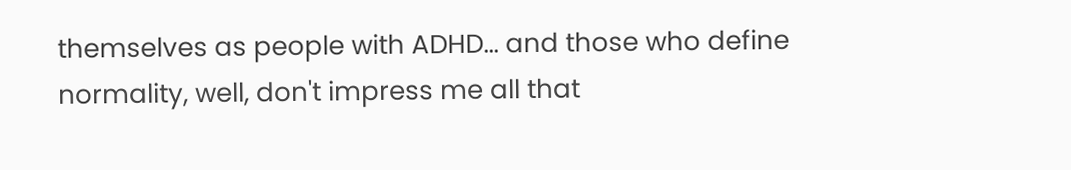themselves as people with ADHD... and those who define normality, well, don't impress me all that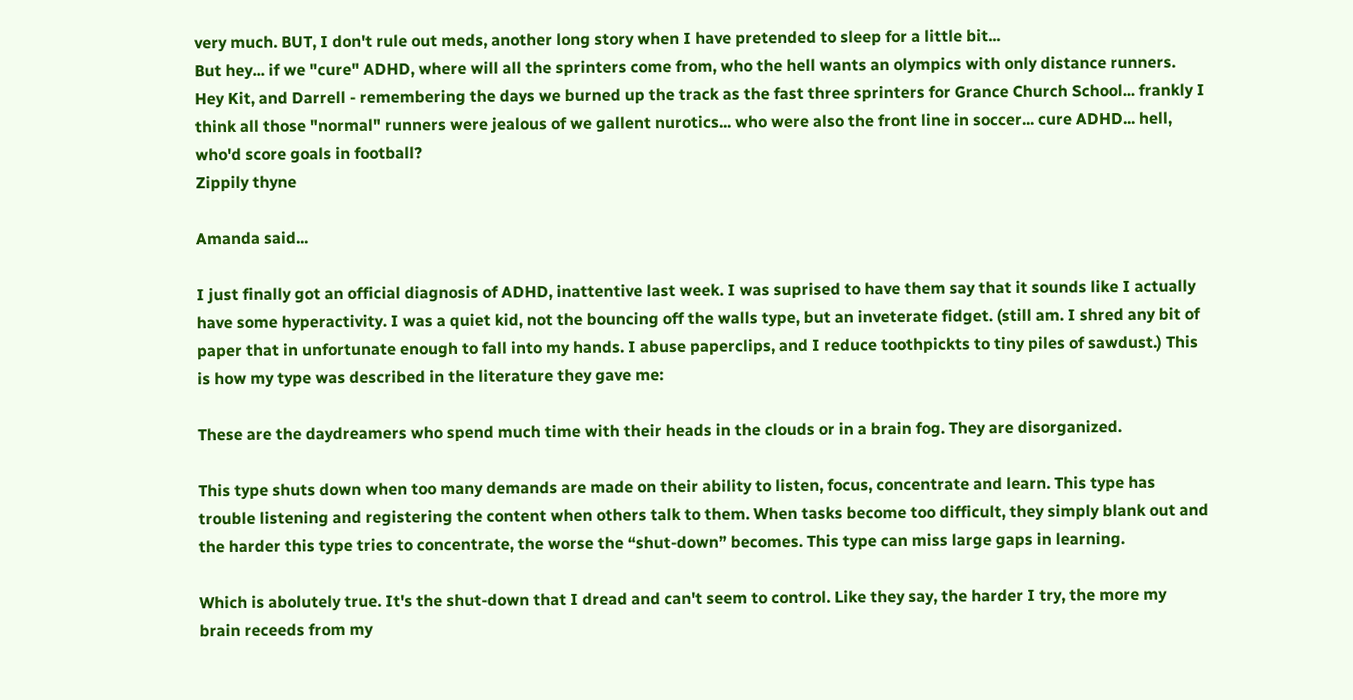very much. BUT, I don't rule out meds, another long story when I have pretended to sleep for a little bit...
But hey... if we "cure" ADHD, where will all the sprinters come from, who the hell wants an olympics with only distance runners.
Hey Kit, and Darrell - remembering the days we burned up the track as the fast three sprinters for Grance Church School... frankly I think all those "normal" runners were jealous of we gallent nurotics... who were also the front line in soccer... cure ADHD... hell, who'd score goals in football?
Zippily thyne

Amanda said...

I just finally got an official diagnosis of ADHD, inattentive last week. I was suprised to have them say that it sounds like I actually have some hyperactivity. I was a quiet kid, not the bouncing off the walls type, but an inveterate fidget. (still am. I shred any bit of paper that in unfortunate enough to fall into my hands. I abuse paperclips, and I reduce toothpickts to tiny piles of sawdust.) This is how my type was described in the literature they gave me:

These are the daydreamers who spend much time with their heads in the clouds or in a brain fog. They are disorganized.

This type shuts down when too many demands are made on their ability to listen, focus, concentrate and learn. This type has trouble listening and registering the content when others talk to them. When tasks become too difficult, they simply blank out and the harder this type tries to concentrate, the worse the “shut-down” becomes. This type can miss large gaps in learning.

Which is abolutely true. It's the shut-down that I dread and can't seem to control. Like they say, the harder I try, the more my brain receeds from my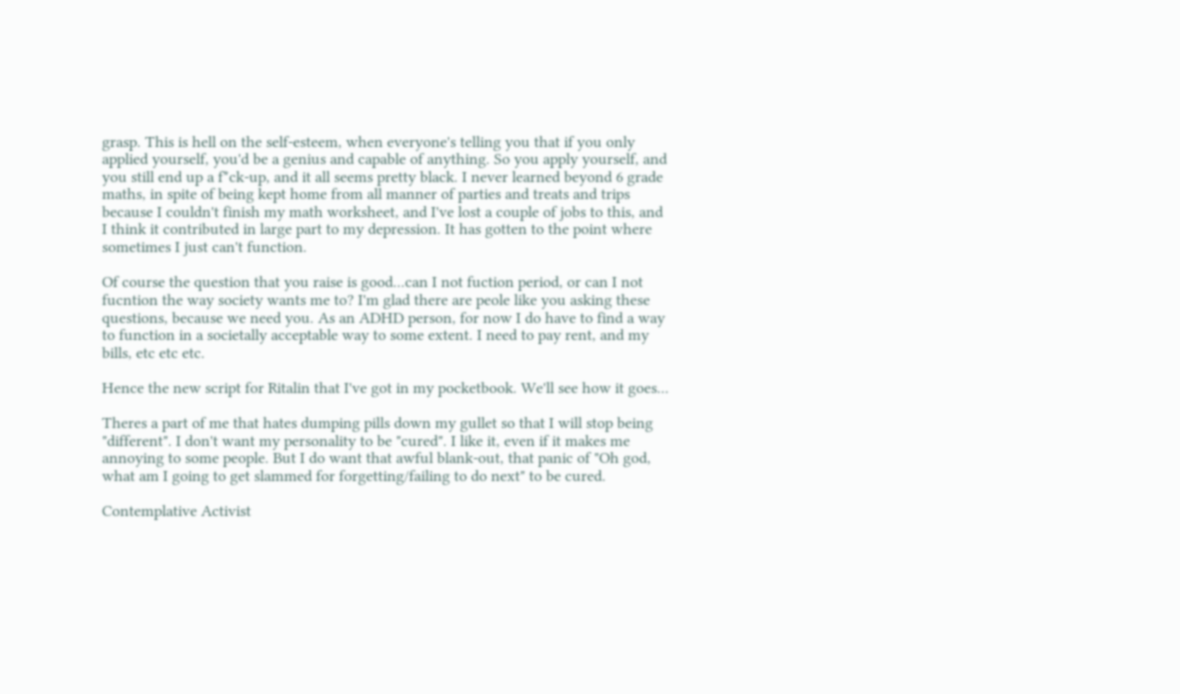grasp. This is hell on the self-esteem, when everyone's telling you that if you only applied yourself, you'd be a genius and capable of anything. So you apply yourself, and you still end up a f*ck-up, and it all seems pretty black. I never learned beyond 6 grade maths, in spite of being kept home from all manner of parties and treats and trips because I couldn't finish my math worksheet, and I've lost a couple of jobs to this, and I think it contributed in large part to my depression. It has gotten to the point where sometimes I just can't function.

Of course the question that you raise is good...can I not fuction period, or can I not fucntion the way society wants me to? I'm glad there are peole like you asking these questions, because we need you. As an ADHD person, for now I do have to find a way to function in a societally acceptable way to some extent. I need to pay rent, and my bills, etc etc etc.

Hence the new script for Ritalin that I've got in my pocketbook. We'll see how it goes...

Theres a part of me that hates dumping pills down my gullet so that I will stop being "different". I don't want my personality to be "cured". I like it, even if it makes me annoying to some people. But I do want that awful blank-out, that panic of "Oh god, what am I going to get slammed for forgetting/failing to do next" to be cured.

Contemplative Activist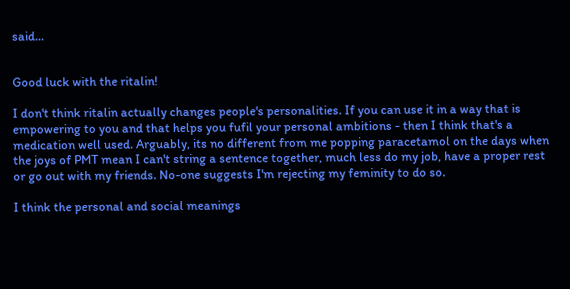said...


Good luck with the ritalin!

I don't think ritalin actually changes people's personalities. If you can use it in a way that is empowering to you and that helps you fufil your personal ambitions - then I think that's a medication well used. Arguably, its no different from me popping paracetamol on the days when the joys of PMT mean I can't string a sentence together, much less do my job, have a proper rest or go out with my friends. No-one suggests I'm rejecting my feminity to do so.

I think the personal and social meanings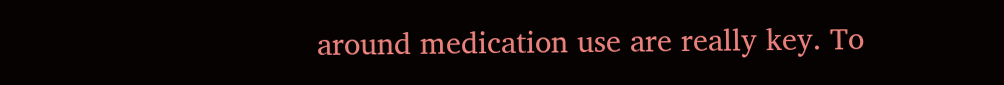around medication use are really key. To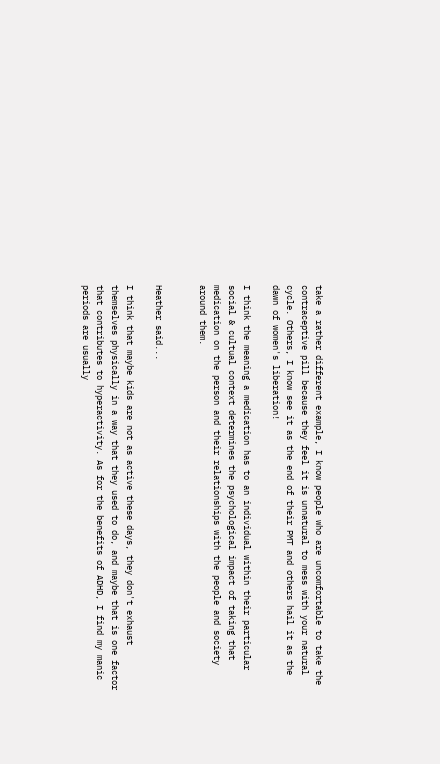take a rather different example, I know people who are uncomfortable to take the contraceptive pill because they feel it is unnatural to mess with your natural cycle. Others, I know see it as the end of their PMT and others hail it as the dawn of women's liberation!

I think the meaning a medication has to an individual within their particular social & cultual context determines the psychological impact of taking that medication on the person and their relationships with the people and society around them.


Heather said...

I think that maybe kids are not as active these days, they don't exhaust themselves physically in a way that they used to do, and maybe that is one factor that contributes to hyperactivity. As for the benefits of ADHD, I find my manic periods are usually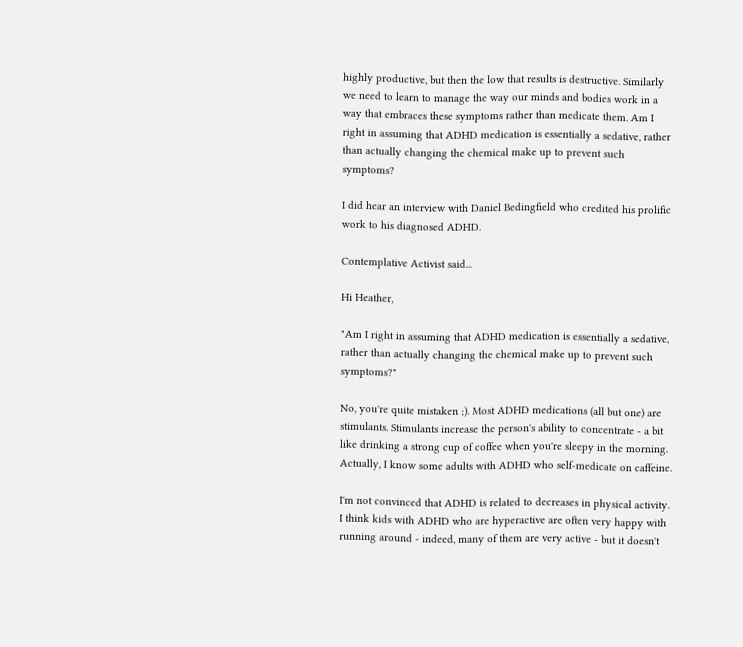highly productive, but then the low that results is destructive. Similarly we need to learn to manage the way our minds and bodies work in a way that embraces these symptoms rather than medicate them. Am I right in assuming that ADHD medication is essentially a sedative, rather than actually changing the chemical make up to prevent such symptoms?

I did hear an interview with Daniel Bedingfield who credited his prolific work to his diagnosed ADHD.

Contemplative Activist said...

Hi Heather,

"Am I right in assuming that ADHD medication is essentially a sedative, rather than actually changing the chemical make up to prevent such symptoms?"

No, you're quite mistaken ;). Most ADHD medications (all but one) are stimulants. Stimulants increase the person's ability to concentrate - a bit like drinking a strong cup of coffee when you're sleepy in the morning. Actually, I know some adults with ADHD who self-medicate on caffeine.

I'm not convinced that ADHD is related to decreases in physical activity. I think kids with ADHD who are hyperactive are often very happy with running around - indeed, many of them are very active - but it doesn't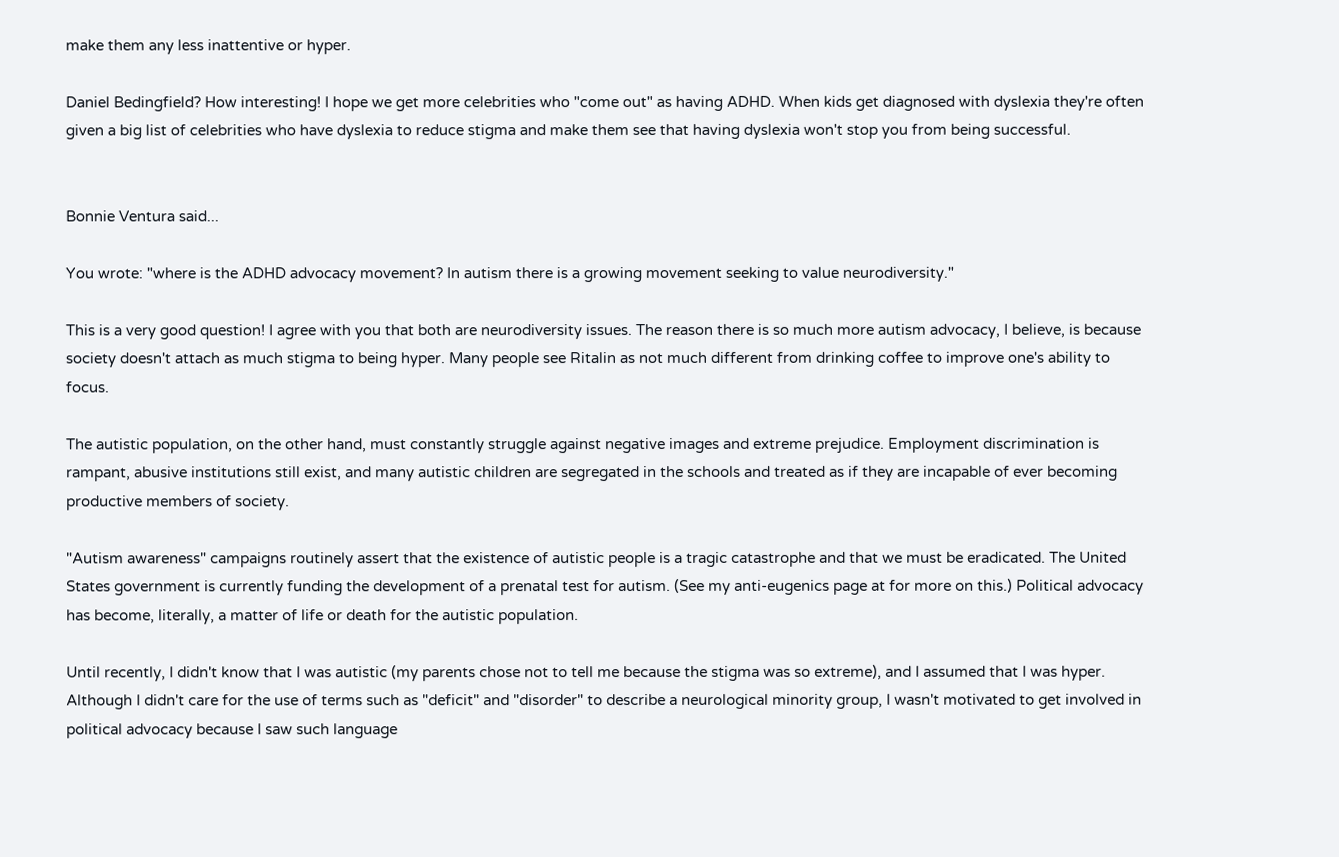make them any less inattentive or hyper.

Daniel Bedingfield? How interesting! I hope we get more celebrities who "come out" as having ADHD. When kids get diagnosed with dyslexia they're often given a big list of celebrities who have dyslexia to reduce stigma and make them see that having dyslexia won't stop you from being successful.


Bonnie Ventura said...

You wrote: "where is the ADHD advocacy movement? In autism there is a growing movement seeking to value neurodiversity."

This is a very good question! I agree with you that both are neurodiversity issues. The reason there is so much more autism advocacy, I believe, is because society doesn't attach as much stigma to being hyper. Many people see Ritalin as not much different from drinking coffee to improve one's ability to focus.

The autistic population, on the other hand, must constantly struggle against negative images and extreme prejudice. Employment discrimination is rampant, abusive institutions still exist, and many autistic children are segregated in the schools and treated as if they are incapable of ever becoming productive members of society.

"Autism awareness" campaigns routinely assert that the existence of autistic people is a tragic catastrophe and that we must be eradicated. The United States government is currently funding the development of a prenatal test for autism. (See my anti-eugenics page at for more on this.) Political advocacy has become, literally, a matter of life or death for the autistic population.

Until recently, I didn't know that I was autistic (my parents chose not to tell me because the stigma was so extreme), and I assumed that I was hyper. Although I didn't care for the use of terms such as "deficit" and "disorder" to describe a neurological minority group, I wasn't motivated to get involved in political advocacy because I saw such language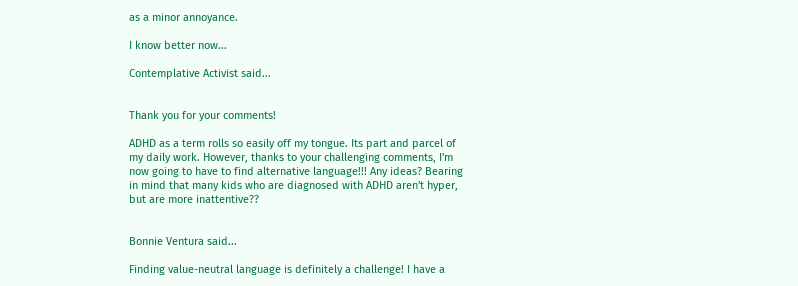as a minor annoyance.

I know better now...

Contemplative Activist said...


Thank you for your comments!

ADHD as a term rolls so easily off my tongue. Its part and parcel of my daily work. However, thanks to your challenging comments, I'm now going to have to find alternative language!!! Any ideas? Bearing in mind that many kids who are diagnosed with ADHD aren't hyper, but are more inattentive??


Bonnie Ventura said...

Finding value-neutral language is definitely a challenge! I have a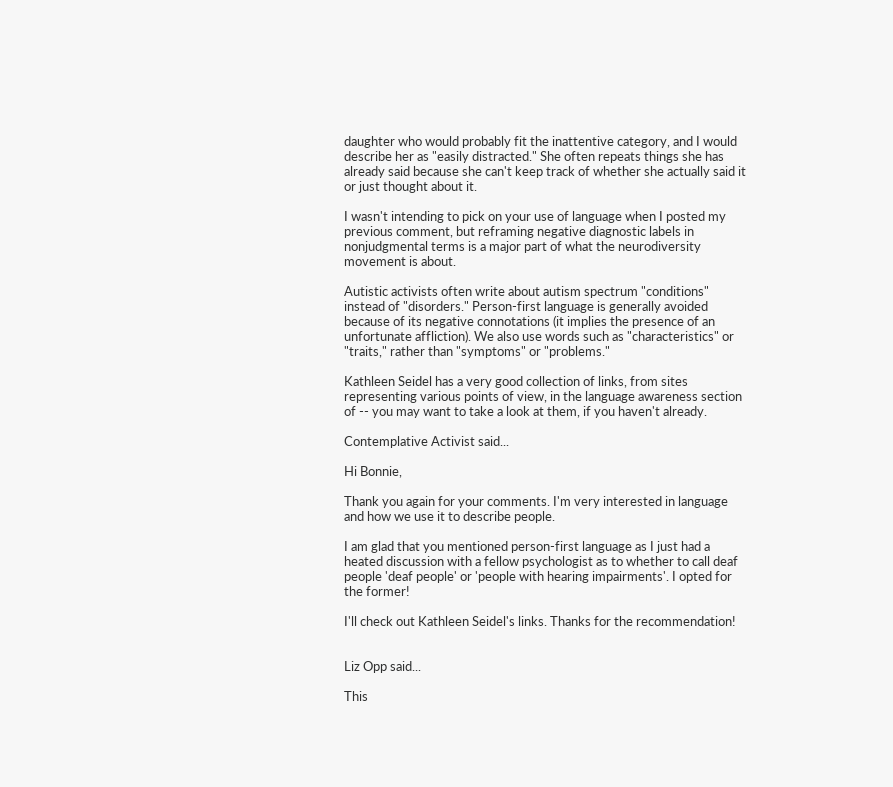daughter who would probably fit the inattentive category, and I would describe her as "easily distracted." She often repeats things she has already said because she can't keep track of whether she actually said it or just thought about it.

I wasn't intending to pick on your use of language when I posted my previous comment, but reframing negative diagnostic labels in nonjudgmental terms is a major part of what the neurodiversity movement is about.

Autistic activists often write about autism spectrum "conditions" instead of "disorders." Person-first language is generally avoided because of its negative connotations (it implies the presence of an unfortunate affliction). We also use words such as "characteristics" or "traits," rather than "symptoms" or "problems."

Kathleen Seidel has a very good collection of links, from sites representing various points of view, in the language awareness section of -- you may want to take a look at them, if you haven't already.

Contemplative Activist said...

Hi Bonnie,

Thank you again for your comments. I'm very interested in language and how we use it to describe people.

I am glad that you mentioned person-first language as I just had a heated discussion with a fellow psychologist as to whether to call deaf people 'deaf people' or 'people with hearing impairments'. I opted for the former!

I'll check out Kathleen Seidel's links. Thanks for the recommendation!


Liz Opp said...

This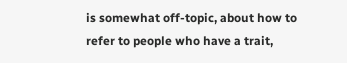is somewhat off-topic, about how to refer to people who have a trait,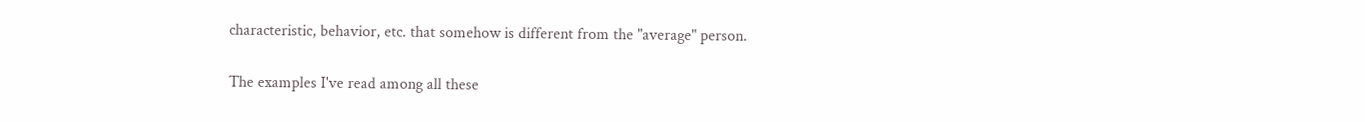characteristic, behavior, etc. that somehow is different from the "average" person.

The examples I've read among all these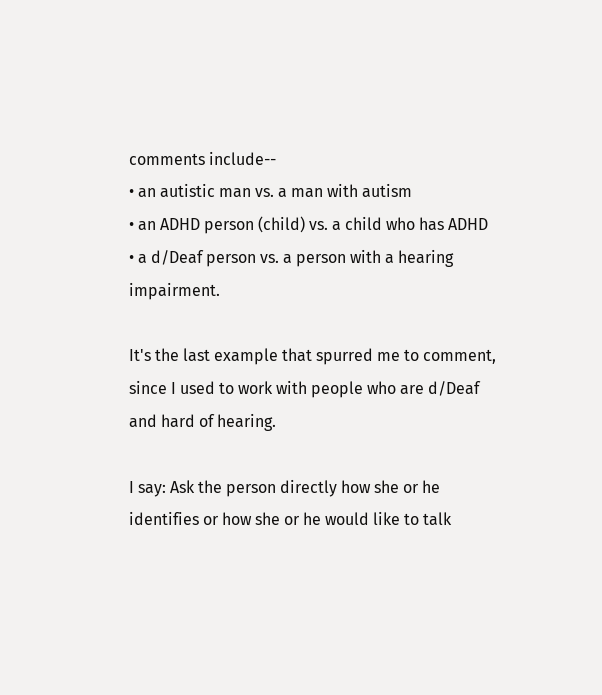comments include--
• an autistic man vs. a man with autism
• an ADHD person (child) vs. a child who has ADHD
• a d/Deaf person vs. a person with a hearing impairment.

It's the last example that spurred me to comment, since I used to work with people who are d/Deaf and hard of hearing.

I say: Ask the person directly how she or he identifies or how she or he would like to talk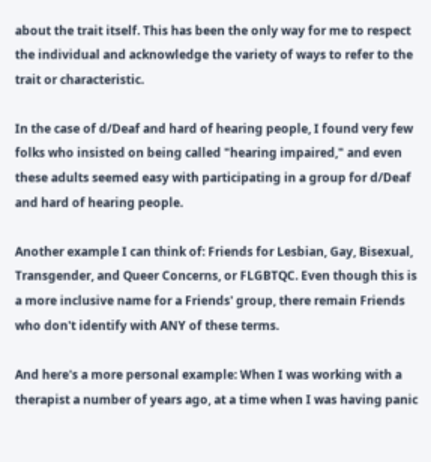about the trait itself. This has been the only way for me to respect the individual and acknowledge the variety of ways to refer to the trait or characteristic.

In the case of d/Deaf and hard of hearing people, I found very few folks who insisted on being called "hearing impaired," and even these adults seemed easy with participating in a group for d/Deaf and hard of hearing people.

Another example I can think of: Friends for Lesbian, Gay, Bisexual, Transgender, and Queer Concerns, or FLGBTQC. Even though this is a more inclusive name for a Friends' group, there remain Friends who don't identify with ANY of these terms.

And here's a more personal example: When I was working with a therapist a number of years ago, at a time when I was having panic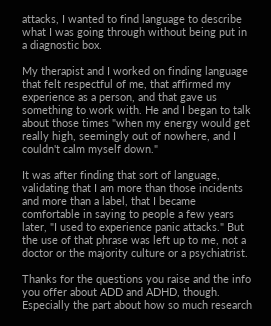attacks, I wanted to find language to describe what I was going through without being put in a diagnostic box.

My therapist and I worked on finding language that felt respectful of me, that affirmed my experience as a person, and that gave us something to work with. He and I began to talk about those times "when my energy would get really high, seemingly out of nowhere, and I couldn't calm myself down."

It was after finding that sort of language, validating that I am more than those incidents and more than a label, that I became comfortable in saying to people a few years later, "I used to experience panic attacks." But the use of that phrase was left up to me, not a doctor or the majority culture or a psychiatrist.

Thanks for the questions you raise and the info you offer about ADD and ADHD, though. Especially the part about how so much research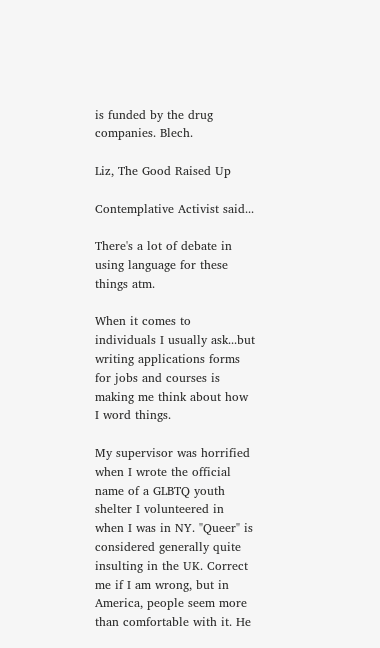is funded by the drug companies. Blech.

Liz, The Good Raised Up

Contemplative Activist said...

There's a lot of debate in using language for these things atm.

When it comes to individuals I usually ask...but writing applications forms for jobs and courses is making me think about how I word things.

My supervisor was horrified when I wrote the official name of a GLBTQ youth shelter I volunteered in when I was in NY. "Queer" is considered generally quite insulting in the UK. Correct me if I am wrong, but in America, people seem more than comfortable with it. He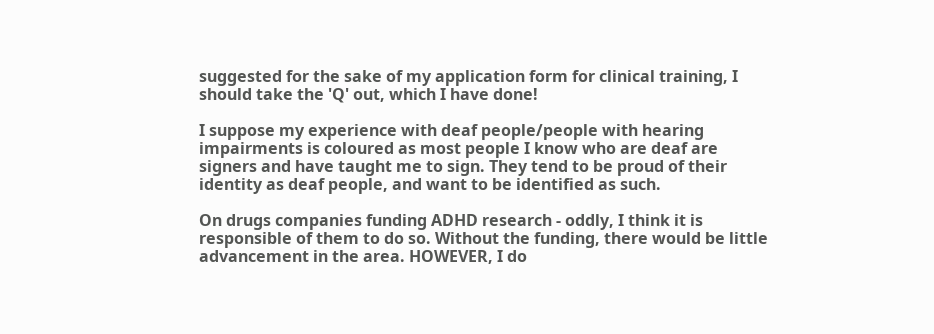suggested for the sake of my application form for clinical training, I should take the 'Q' out, which I have done!

I suppose my experience with deaf people/people with hearing impairments is coloured as most people I know who are deaf are signers and have taught me to sign. They tend to be proud of their identity as deaf people, and want to be identified as such.

On drugs companies funding ADHD research - oddly, I think it is responsible of them to do so. Without the funding, there would be little advancement in the area. HOWEVER, I do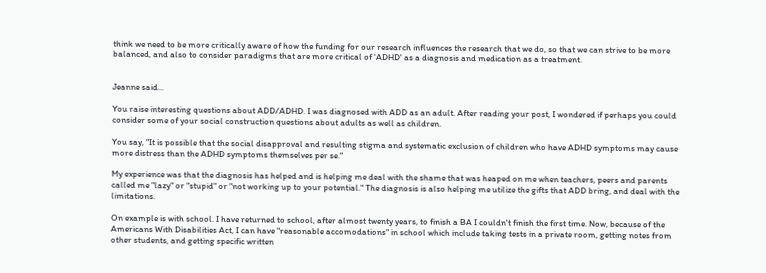think we need to be more critically aware of how the funding for our research influences the research that we do, so that we can strive to be more balanced, and also to consider paradigms that are more critical of 'ADHD' as a diagnosis and medication as a treatment.


Jeanne said...

You raise interesting questions about ADD/ADHD. I was diagnosed with ADD as an adult. After reading your post, I wondered if perhaps you could consider some of your social construction questions about adults as well as children.

You say, "It is possible that the social disapproval and resulting stigma and systematic exclusion of children who have ADHD symptoms may cause more distress than the ADHD symptoms themselves per se."

My experience was that the diagnosis has helped and is helping me deal with the shame that was heaped on me when teachers, peers and parents called me "lazy" or "stupid" or "not working up to your potential." The diagnosis is also helping me utilize the gifts that ADD bring, and deal with the limitations.

On example is with school. I have returned to school, after almost twenty years, to finish a BA I couldn't finish the first time. Now, because of the Americans With Disabilities Act, I can have "reasonable accomodations" in school which include taking tests in a private room, getting notes from other students, and getting specific written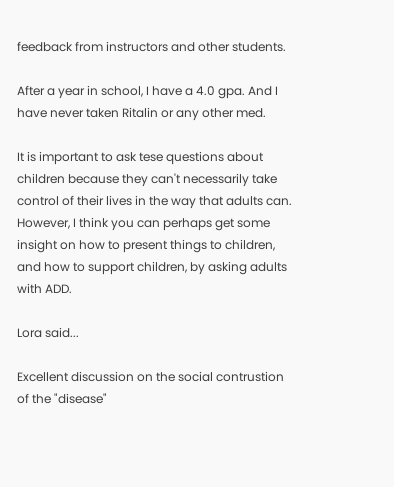feedback from instructors and other students.

After a year in school, I have a 4.0 gpa. And I have never taken Ritalin or any other med.

It is important to ask tese questions about children because they can't necessarily take control of their lives in the way that adults can. However, I think you can perhaps get some insight on how to present things to children, and how to support children, by asking adults with ADD.

Lora said...

Excellent discussion on the social contrustion of the "disease"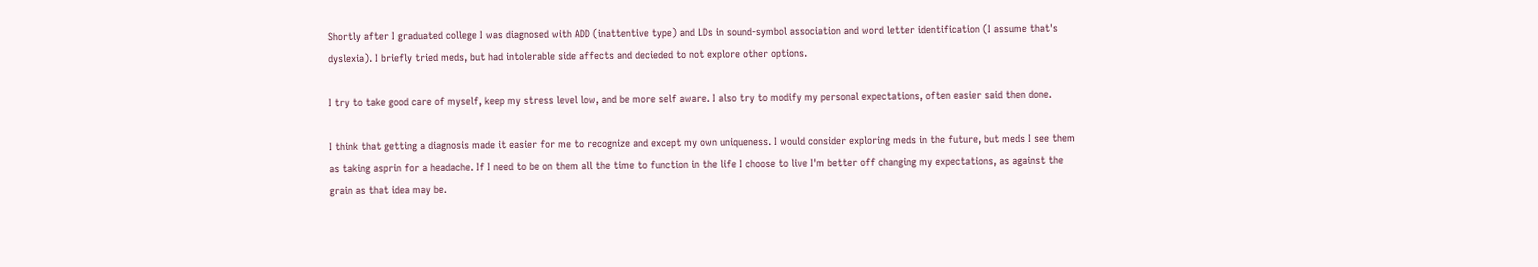Shortly after I graduated college I was diagnosed with ADD (inattentive type) and LDs in sound-symbol association and word letter identification (I assume that's dyslexia). I briefly tried meds, but had intolerable side affects and decieded to not explore other options.

I try to take good care of myself, keep my stress level low, and be more self aware. I also try to modify my personal expectations, often easier said then done.

I think that getting a diagnosis made it easier for me to recognize and except my own uniqueness. I would consider exploring meds in the future, but meds I see them as taking asprin for a headache. If I need to be on them all the time to function in the life I choose to live I'm better off changing my expectations, as against the grain as that idea may be.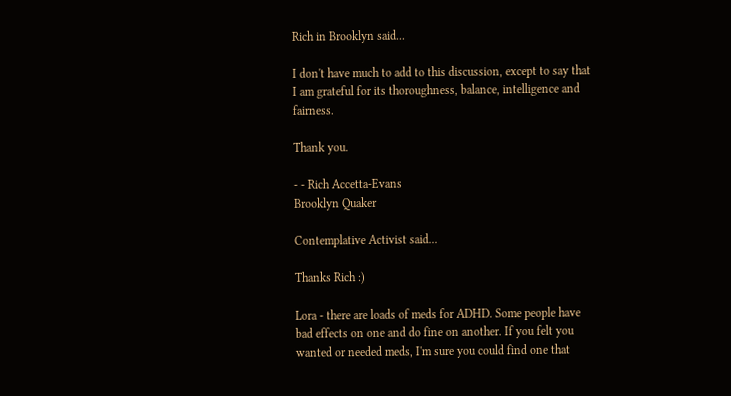Rich in Brooklyn said...

I don't have much to add to this discussion, except to say that I am grateful for its thoroughness, balance, intelligence and fairness.

Thank you.

- - Rich Accetta-Evans
Brooklyn Quaker

Contemplative Activist said...

Thanks Rich :)

Lora - there are loads of meds for ADHD. Some people have bad effects on one and do fine on another. If you felt you wanted or needed meds, I'm sure you could find one that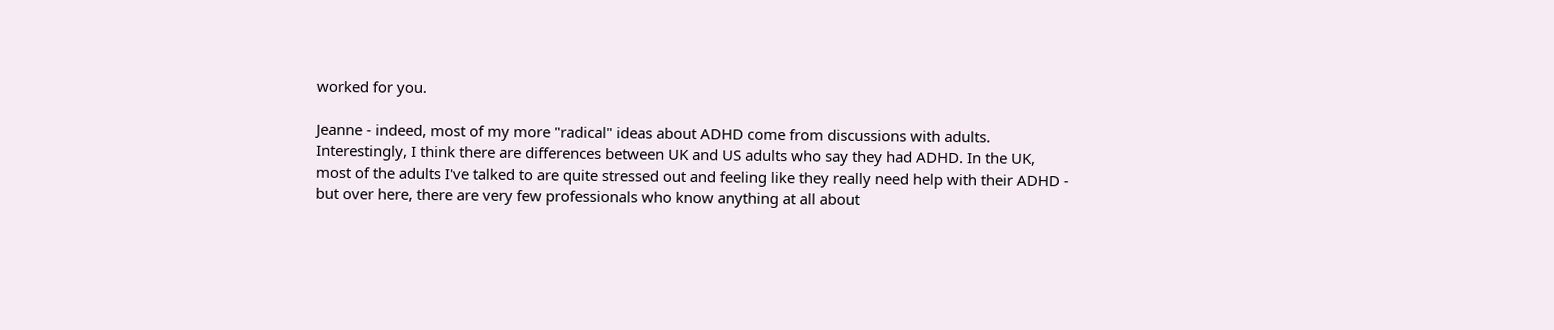worked for you.

Jeanne - indeed, most of my more "radical" ideas about ADHD come from discussions with adults. Interestingly, I think there are differences between UK and US adults who say they had ADHD. In the UK, most of the adults I've talked to are quite stressed out and feeling like they really need help with their ADHD - but over here, there are very few professionals who know anything at all about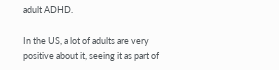adult ADHD.

In the US, a lot of adults are very positive about it, seeing it as part of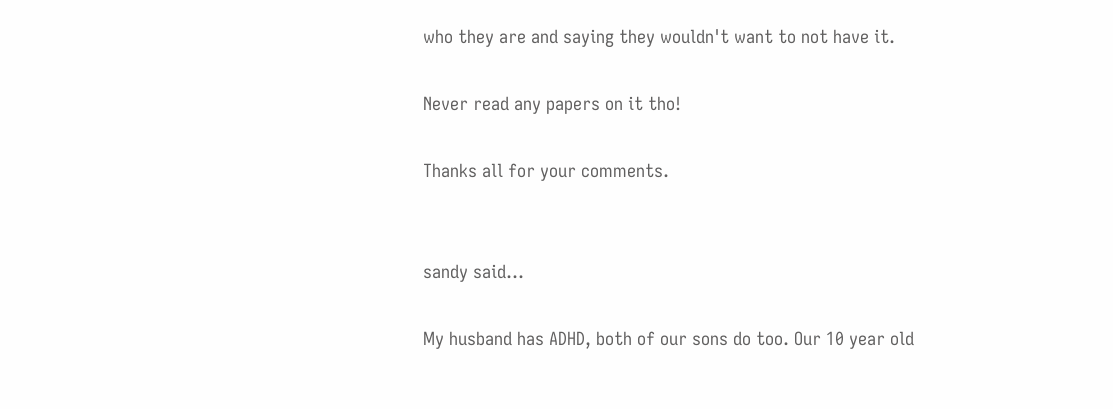who they are and saying they wouldn't want to not have it.

Never read any papers on it tho!

Thanks all for your comments.


sandy said...

My husband has ADHD, both of our sons do too. Our 10 year old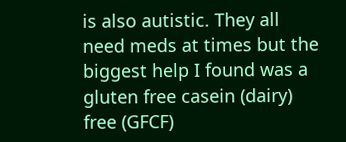is also autistic. They all need meds at times but the biggest help I found was a gluten free casein (dairy) free (GFCF)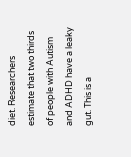diet. Researchers estimate that two thirds of people with Autism and ADHD have a leaky gut. This is a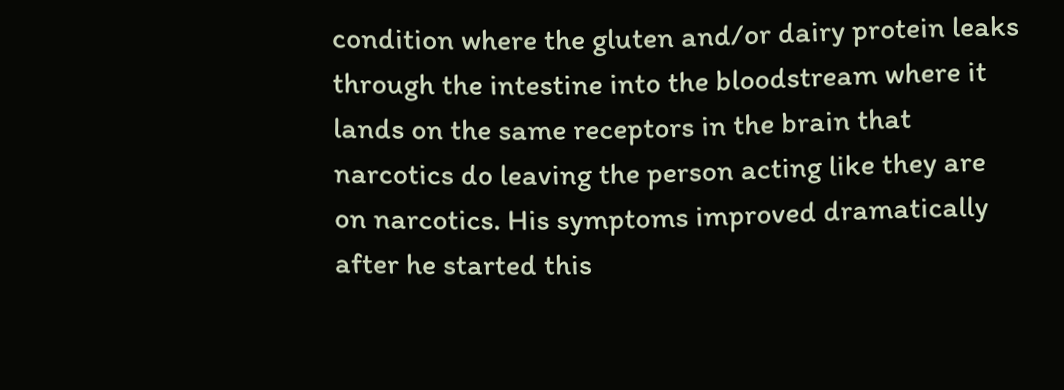condition where the gluten and/or dairy protein leaks through the intestine into the bloodstream where it lands on the same receptors in the brain that narcotics do leaving the person acting like they are on narcotics. His symptoms improved dramatically after he started this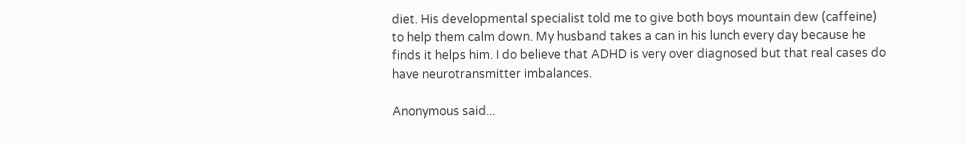diet. His developmental specialist told me to give both boys mountain dew (caffeine) to help them calm down. My husband takes a can in his lunch every day because he finds it helps him. I do believe that ADHD is very over diagnosed but that real cases do have neurotransmitter imbalances.

Anonymous said...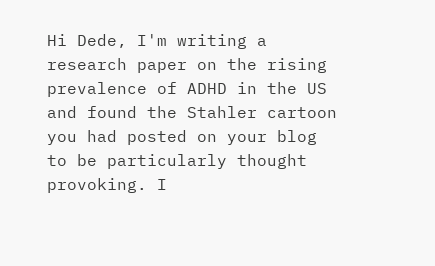Hi Dede, I'm writing a research paper on the rising prevalence of ADHD in the US and found the Stahler cartoon you had posted on your blog to be particularly thought provoking. I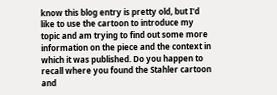know this blog entry is pretty old, but I'd like to use the cartoon to introduce my topic and am trying to find out some more information on the piece and the context in which it was published. Do you happen to recall where you found the Stahler cartoon and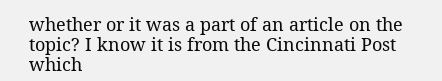whether or it was a part of an article on the topic? I know it is from the Cincinnati Post which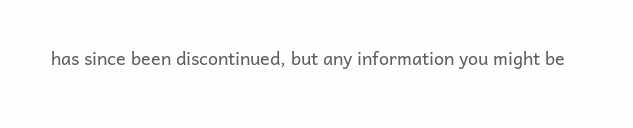has since been discontinued, but any information you might be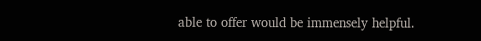able to offer would be immensely helpful.